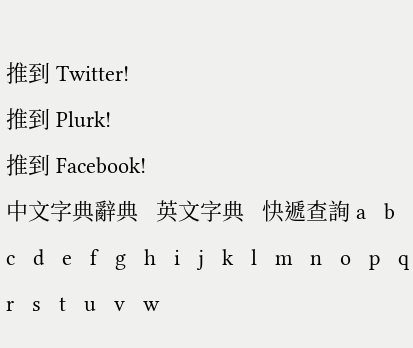推到 Twitter!
推到 Plurk!
推到 Facebook!
中文字典辭典   英文字典   快遞查詢 a   b   c   d   e   f   g   h   i   j   k   l   m   n   o   p   q   r   s   t   u   v   w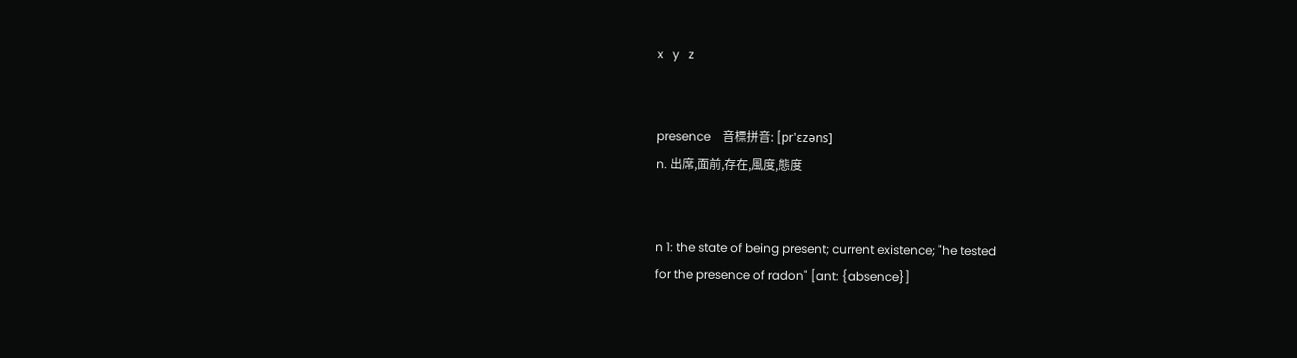x   y   z


presence    音標拼音: [pr'ɛzəns]
n. 出席,面前,存在,風度,態度


n 1: the state of being present; current existence; "he tested
for the presence of radon" [ant: {absence}]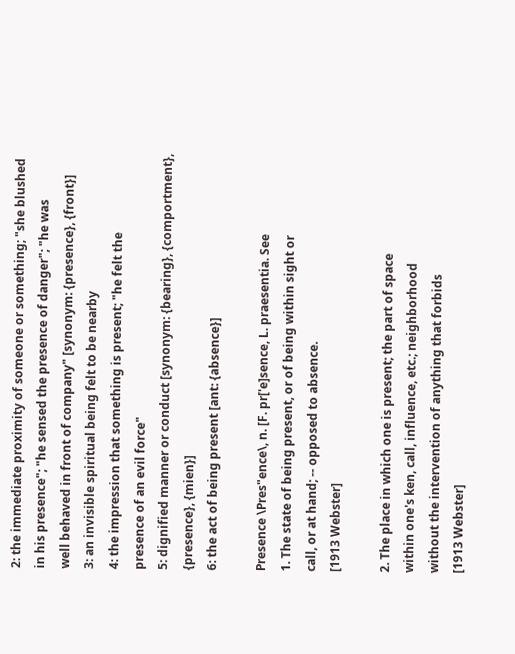2: the immediate proximity of someone or something; "she blushed
in his presence"; "he sensed the presence of danger"; "he was
well behaved in front of company" [synonym: {presence}, {front}]
3: an invisible spiritual being felt to be nearby
4: the impression that something is present; "he felt the
presence of an evil force"
5: dignified manner or conduct [synonym: {bearing}, {comportment},
{presence}, {mien}]
6: the act of being present [ant: {absence}]

Presence \Pres"ence\, n. [F. pr['e]sence, L. praesentia. See
1. The state of being present, or of being within sight or
call, or at hand; -- opposed to absence.
[1913 Webster]

2. The place in which one is present; the part of space
within one's ken, call, influence, etc.; neighborhood
without the intervention of anything that forbids
[1913 Webster]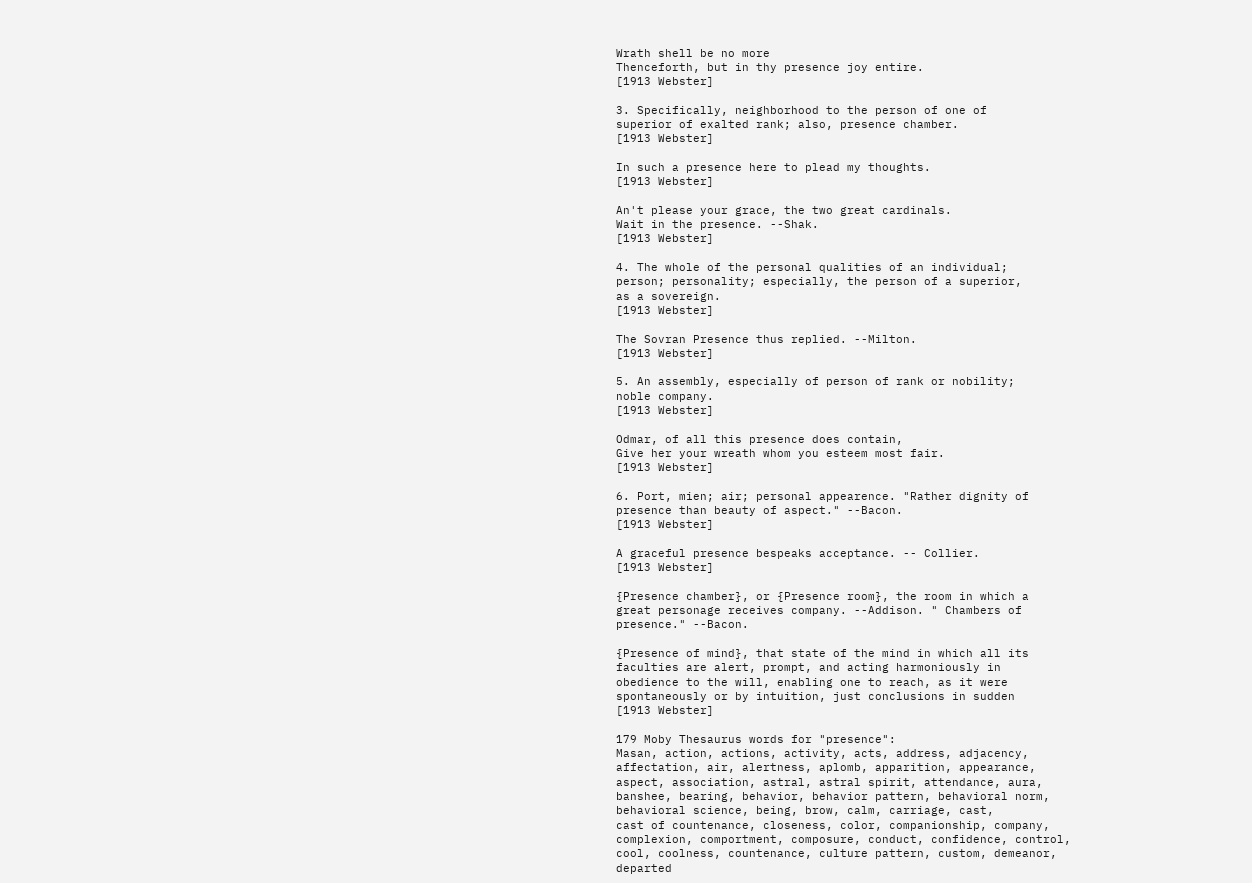Wrath shell be no more
Thenceforth, but in thy presence joy entire.
[1913 Webster]

3. Specifically, neighborhood to the person of one of
superior of exalted rank; also, presence chamber.
[1913 Webster]

In such a presence here to plead my thoughts.
[1913 Webster]

An't please your grace, the two great cardinals.
Wait in the presence. --Shak.
[1913 Webster]

4. The whole of the personal qualities of an individual;
person; personality; especially, the person of a superior,
as a sovereign.
[1913 Webster]

The Sovran Presence thus replied. --Milton.
[1913 Webster]

5. An assembly, especially of person of rank or nobility;
noble company.
[1913 Webster]

Odmar, of all this presence does contain,
Give her your wreath whom you esteem most fair.
[1913 Webster]

6. Port, mien; air; personal appearence. "Rather dignity of
presence than beauty of aspect." --Bacon.
[1913 Webster]

A graceful presence bespeaks acceptance. -- Collier.
[1913 Webster]

{Presence chamber}, or {Presence room}, the room in which a
great personage receives company. --Addison. " Chambers of
presence." --Bacon.

{Presence of mind}, that state of the mind in which all its
faculties are alert, prompt, and acting harmoniously in
obedience to the will, enabling one to reach, as it were
spontaneously or by intuition, just conclusions in sudden
[1913 Webster]

179 Moby Thesaurus words for "presence":
Masan, action, actions, activity, acts, address, adjacency,
affectation, air, alertness, aplomb, apparition, appearance,
aspect, association, astral, astral spirit, attendance, aura,
banshee, bearing, behavior, behavior pattern, behavioral norm,
behavioral science, being, brow, calm, carriage, cast,
cast of countenance, closeness, color, companionship, company,
complexion, comportment, composure, conduct, confidence, control,
cool, coolness, countenance, culture pattern, custom, demeanor,
departed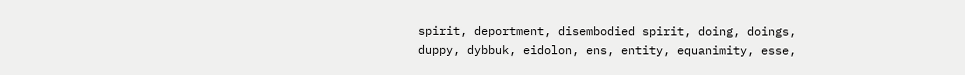spirit, deportment, disembodied spirit, doing, doings,
duppy, dybbuk, eidolon, ens, entity, equanimity, esse,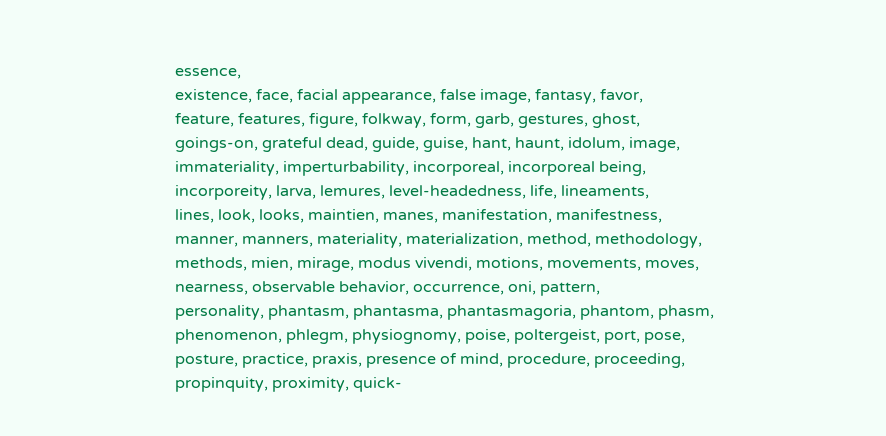essence,
existence, face, facial appearance, false image, fantasy, favor,
feature, features, figure, folkway, form, garb, gestures, ghost,
goings-on, grateful dead, guide, guise, hant, haunt, idolum, image,
immateriality, imperturbability, incorporeal, incorporeal being,
incorporeity, larva, lemures, level-headedness, life, lineaments,
lines, look, looks, maintien, manes, manifestation, manifestness,
manner, manners, materiality, materialization, method, methodology,
methods, mien, mirage, modus vivendi, motions, movements, moves,
nearness, observable behavior, occurrence, oni, pattern,
personality, phantasm, phantasma, phantasmagoria, phantom, phasm,
phenomenon, phlegm, physiognomy, poise, poltergeist, port, pose,
posture, practice, praxis, presence of mind, procedure, proceeding,
propinquity, proximity, quick-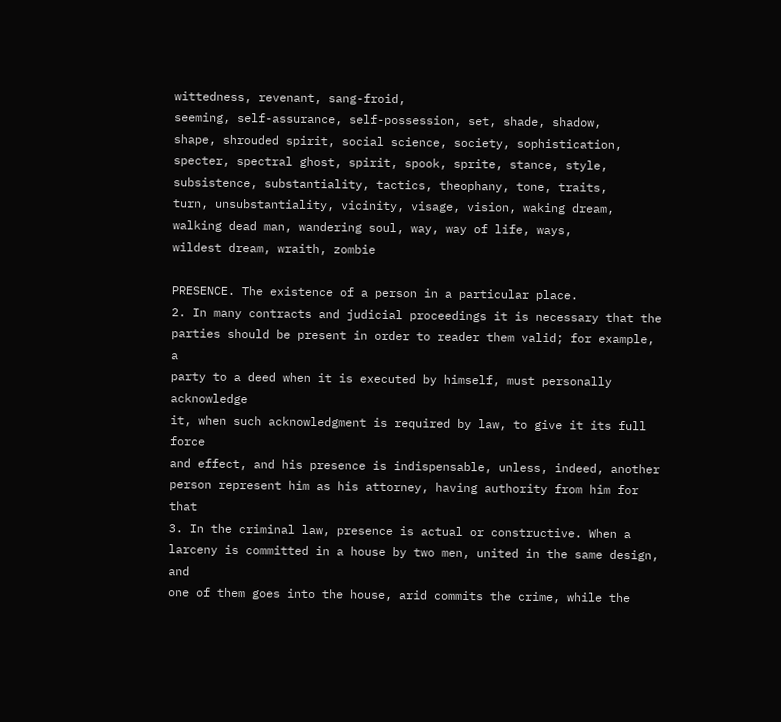wittedness, revenant, sang-froid,
seeming, self-assurance, self-possession, set, shade, shadow,
shape, shrouded spirit, social science, society, sophistication,
specter, spectral ghost, spirit, spook, sprite, stance, style,
subsistence, substantiality, tactics, theophany, tone, traits,
turn, unsubstantiality, vicinity, visage, vision, waking dream,
walking dead man, wandering soul, way, way of life, ways,
wildest dream, wraith, zombie

PRESENCE. The existence of a person in a particular place.
2. In many contracts and judicial proceedings it is necessary that the
parties should be present in order to reader them valid; for example, a
party to a deed when it is executed by himself, must personally acknowledge
it, when such acknowledgment is required by law, to give it its full force
and effect, and his presence is indispensable, unless, indeed, another
person represent him as his attorney, having authority from him for that
3. In the criminal law, presence is actual or constructive. When a
larceny is committed in a house by two men, united in the same design, and
one of them goes into the house, arid commits the crime, while the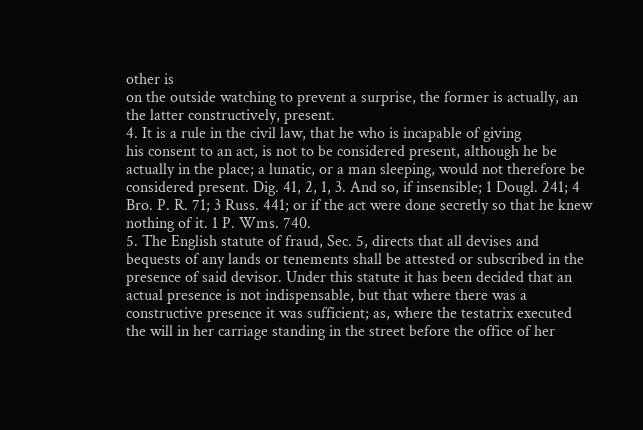other is
on the outside watching to prevent a surprise, the former is actually, an
the latter constructively, present.
4. It is a rule in the civil law, that he who is incapable of giving
his consent to an act, is not to be considered present, although he be
actually in the place; a lunatic, or a man sleeping, would not therefore be
considered present. Dig. 41, 2, 1, 3. And so, if insensible; 1 Dougl. 241; 4
Bro. P. R. 71; 3 Russ. 441; or if the act were done secretly so that he knew
nothing of it. 1 P. Wms. 740.
5. The English statute of fraud, Sec. 5, directs that all devises and
bequests of any lands or tenements shall be attested or subscribed in the
presence of said devisor. Under this statute it has been decided that an
actual presence is not indispensable, but that where there was a
constructive presence it was sufficient; as, where the testatrix executed
the will in her carriage standing in the street before the office of her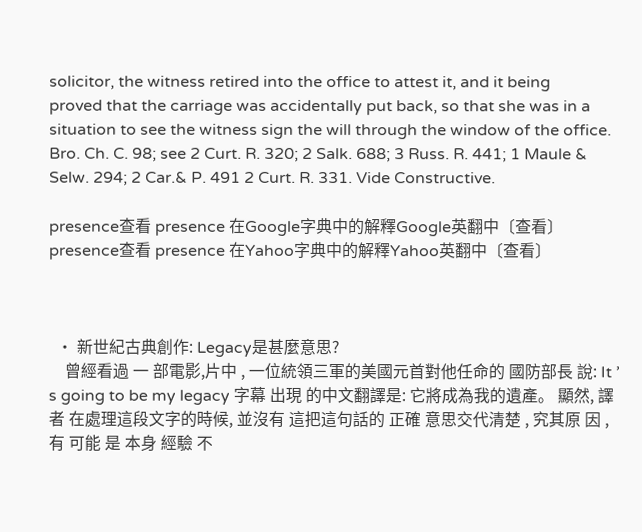solicitor, the witness retired into the office to attest it, and it being
proved that the carriage was accidentally put back, so that she was in a
situation to see the witness sign the will through the window of the office.
Bro. Ch. C. 98; see 2 Curt. R. 320; 2 Salk. 688; 3 Russ. R. 441; 1 Maule &
Selw. 294; 2 Car.& P. 491 2 Curt. R. 331. Vide Constructive.

presence查看 presence 在Google字典中的解釋Google英翻中〔查看〕
presence查看 presence 在Yahoo字典中的解釋Yahoo英翻中〔查看〕



  • 新世紀古典創作: Legacy是甚麼意思?
    曾經看過 一 部電影,片中 , 一位統領三軍的美國元首對他任命的 國防部長 說: It ’ s going to be my legacy 字幕 出現 的中文翻譯是: 它將成為我的遺產。 顯然, 譯者 在處理這段文字的時候, 並沒有 這把這句話的 正確 意思交代清楚 , 究其原 因 , 有 可能 是 本身 經驗 不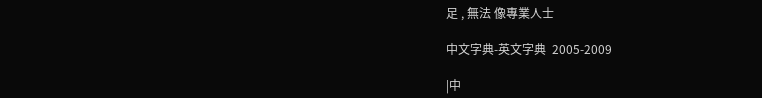足 , 無法 像專業人士

中文字典-英文字典  2005-2009

|中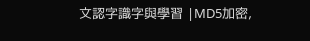文認字識字與學習 |MD5加密,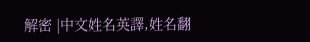解密 |中文姓名英譯,姓名翻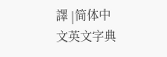譯 |简体中文英文字典